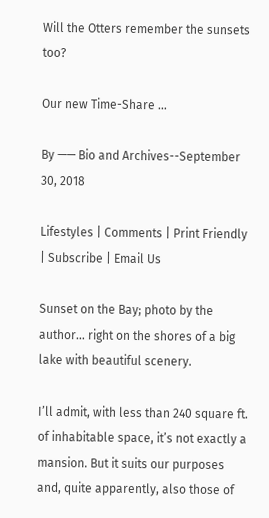Will the Otters remember the sunsets too?

Our new Time-Share …

By —— Bio and Archives--September 30, 2018

Lifestyles | Comments | Print Friendly | Subscribe | Email Us

Sunset on the Bay; photo by the author… right on the shores of a big lake with beautiful scenery.

I’ll admit, with less than 240 square ft. of inhabitable space, it’s not exactly a mansion. But it suits our purposes and, quite apparently, also those of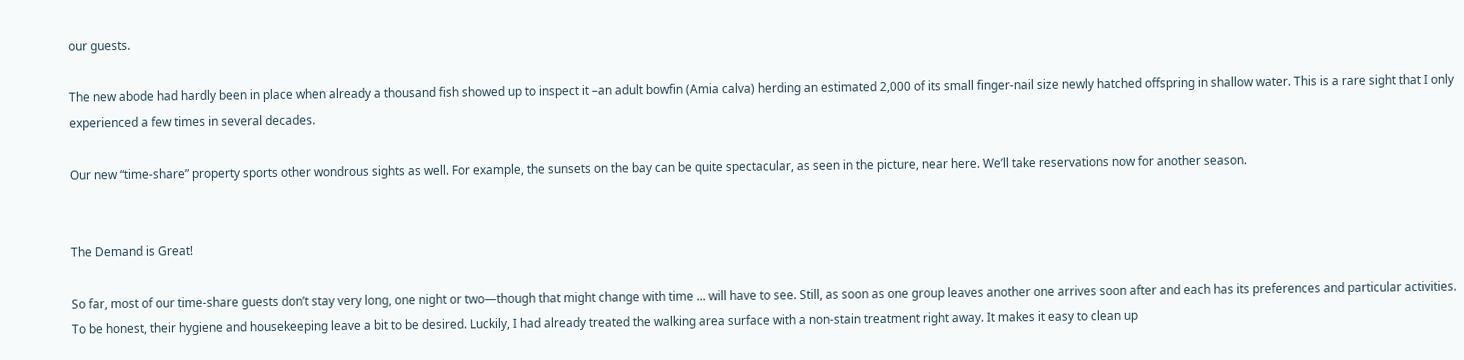our guests.

The new abode had hardly been in place when already a thousand fish showed up to inspect it –an adult bowfin (Amia calva) herding an estimated 2,000 of its small finger-nail size newly hatched offspring in shallow water. This is a rare sight that I only experienced a few times in several decades.

Our new “time-share” property sports other wondrous sights as well. For example, the sunsets on the bay can be quite spectacular, as seen in the picture, near here. We’ll take reservations now for another season.


The Demand is Great!

So far, most of our time-share guests don’t stay very long, one night or two—though that might change with time ... will have to see. Still, as soon as one group leaves another one arrives soon after and each has its preferences and particular activities.
To be honest, their hygiene and housekeeping leave a bit to be desired. Luckily, I had already treated the walking area surface with a non-stain treatment right away. It makes it easy to clean up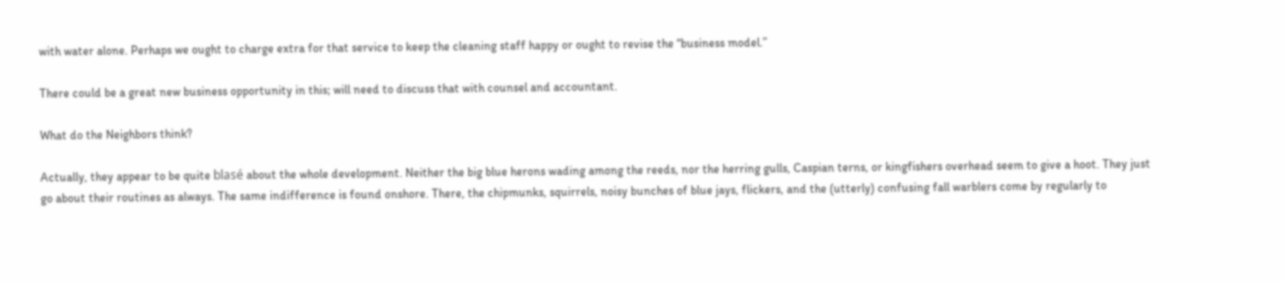with water alone. Perhaps we ought to charge extra for that service to keep the cleaning staff happy or ought to revise the “business model.”

There could be a great new business opportunity in this; will need to discuss that with counsel and accountant.

What do the Neighbors think?

Actually, they appear to be quite blasé about the whole development. Neither the big blue herons wading among the reeds, nor the herring gulls, Caspian terns, or kingfishers overhead seem to give a hoot. They just go about their routines as always. The same indifference is found onshore. There, the chipmunks, squirrels, noisy bunches of blue jays, flickers, and the (utterly) confusing fall warblers come by regularly to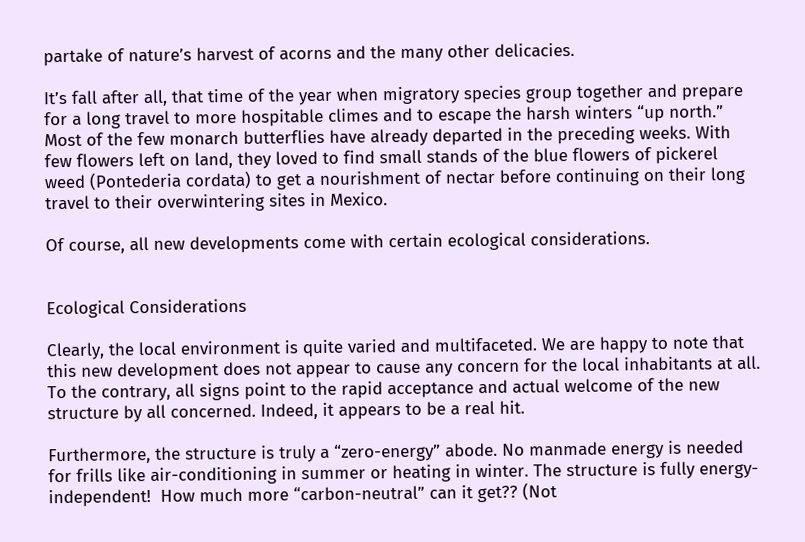partake of nature’s harvest of acorns and the many other delicacies.

It’s fall after all, that time of the year when migratory species group together and prepare for a long travel to more hospitable climes and to escape the harsh winters “up north.” Most of the few monarch butterflies have already departed in the preceding weeks. With few flowers left on land, they loved to find small stands of the blue flowers of pickerel weed (Pontederia cordata) to get a nourishment of nectar before continuing on their long travel to their overwintering sites in Mexico.

Of course, all new developments come with certain ecological considerations.


Ecological Considerations

Clearly, the local environment is quite varied and multifaceted. We are happy to note that this new development does not appear to cause any concern for the local inhabitants at all. To the contrary, all signs point to the rapid acceptance and actual welcome of the new structure by all concerned. Indeed, it appears to be a real hit.

Furthermore, the structure is truly a “zero-energy” abode. No manmade energy is needed for frills like air-conditioning in summer or heating in winter. The structure is fully energy-independent!  How much more “carbon-neutral” can it get?? (Not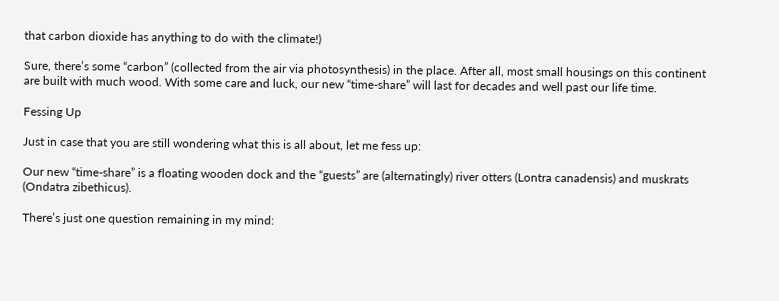that carbon dioxide has anything to do with the climate!)

Sure, there’s some “carbon” (collected from the air via photosynthesis) in the place. After all, most small housings on this continent are built with much wood. With some care and luck, our new “time-share” will last for decades and well past our life time.

Fessing Up

Just in case that you are still wondering what this is all about, let me fess up:

Our new “time-share” is a floating wooden dock and the “guests” are (alternatingly) river otters (Lontra canadensis) and muskrats (Ondatra zibethicus).

There’s just one question remaining in my mind: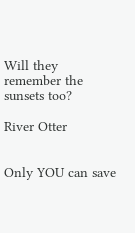Will they remember the sunsets too?

River Otter


Only YOU can save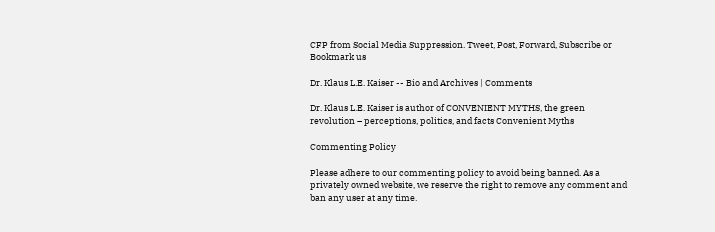CFP from Social Media Suppression. Tweet, Post, Forward, Subscribe or Bookmark us

Dr. Klaus L.E. Kaiser -- Bio and Archives | Comments

Dr. Klaus L.E. Kaiser is author of CONVENIENT MYTHS, the green revolution – perceptions, politics, and facts Convenient Myths

Commenting Policy

Please adhere to our commenting policy to avoid being banned. As a privately owned website, we reserve the right to remove any comment and ban any user at any time.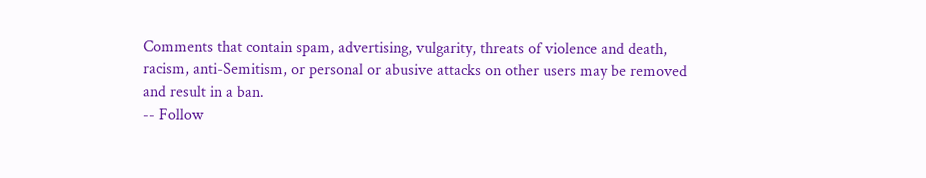Comments that contain spam, advertising, vulgarity, threats of violence and death, racism, anti-Semitism, or personal or abusive attacks on other users may be removed and result in a ban.
-- Follow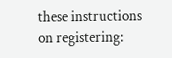these instructions on registering: